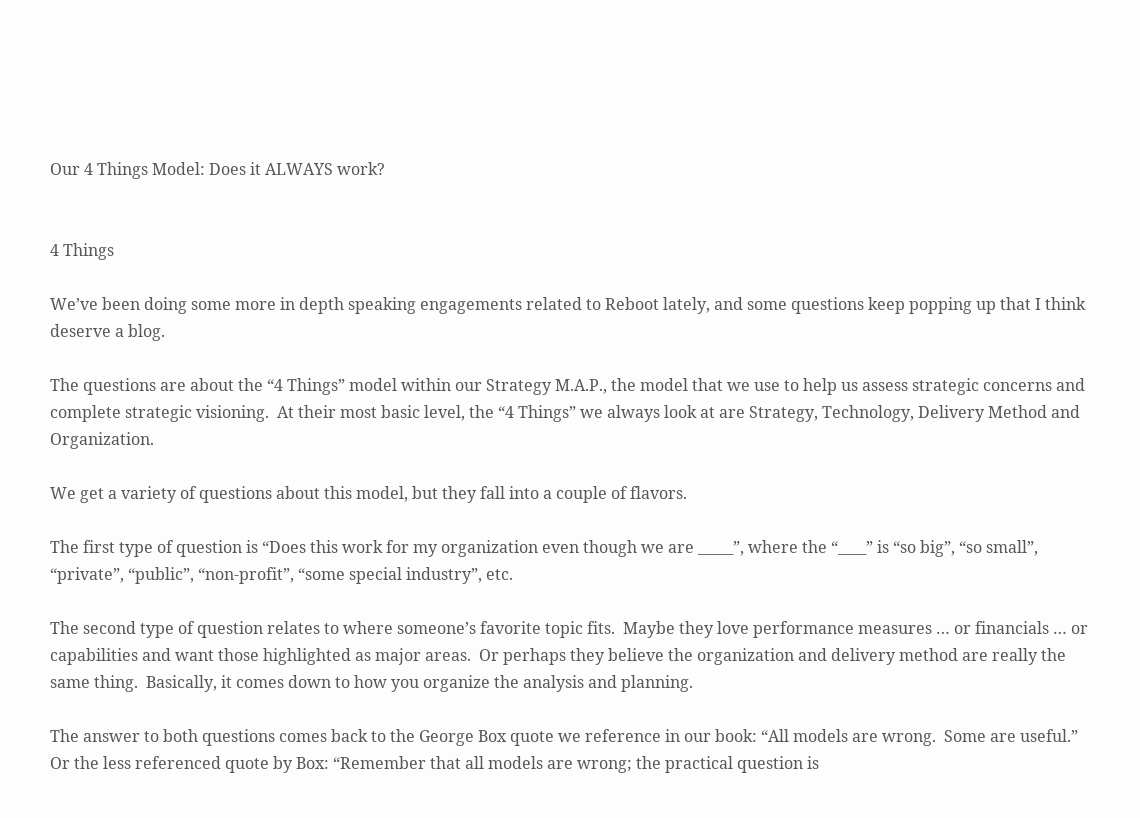Our 4 Things Model: Does it ALWAYS work?


4 Things

We’ve been doing some more in depth speaking engagements related to Reboot lately, and some questions keep popping up that I think deserve a blog.

The questions are about the “4 Things” model within our Strategy M.A.P., the model that we use to help us assess strategic concerns and complete strategic visioning.  At their most basic level, the “4 Things” we always look at are Strategy, Technology, Delivery Method and Organization.

We get a variety of questions about this model, but they fall into a couple of flavors.

The first type of question is “Does this work for my organization even though we are _____”, where the “____” is “so big”, “so small”, “private”, “public”, “non-profit”, “some special industry”, etc.

The second type of question relates to where someone’s favorite topic fits.  Maybe they love performance measures … or financials … or capabilities and want those highlighted as major areas.  Or perhaps they believe the organization and delivery method are really the same thing.  Basically, it comes down to how you organize the analysis and planning.

The answer to both questions comes back to the George Box quote we reference in our book: “All models are wrong.  Some are useful.”  Or the less referenced quote by Box: “Remember that all models are wrong; the practical question is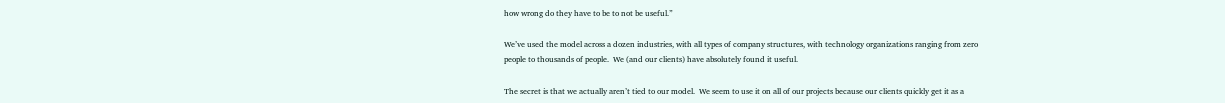how wrong do they have to be to not be useful.”

We’ve used the model across a dozen industries, with all types of company structures, with technology organizations ranging from zero people to thousands of people.  We (and our clients) have absolutely found it useful.

The secret is that we actually aren’t tied to our model.  We seem to use it on all of our projects because our clients quickly get it as a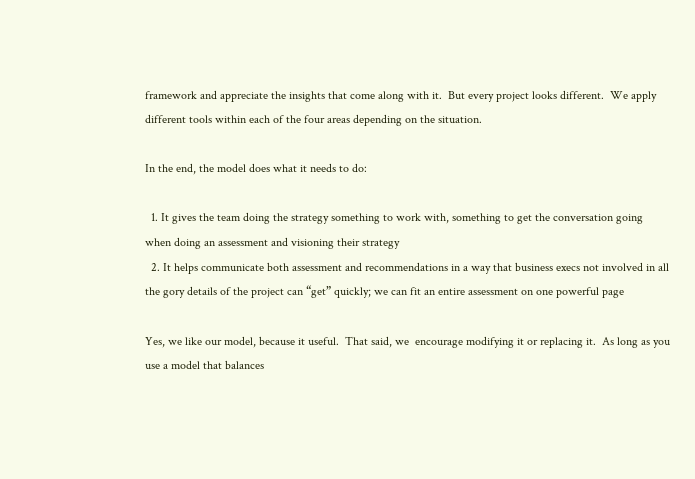framework and appreciate the insights that come along with it.  But every project looks different.  We apply different tools within each of the four areas depending on the situation.

In the end, the model does what it needs to do:

  1. It gives the team doing the strategy something to work with, something to get the conversation going when doing an assessment and visioning their strategy
  2. It helps communicate both assessment and recommendations in a way that business execs not involved in all the gory details of the project can “get” quickly; we can fit an entire assessment on one powerful page

Yes, we like our model, because it useful.  That said, we  encourage modifying it or replacing it.  As long as you use a model that balances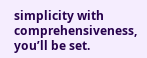simplicity with comprehensiveness, you’ll be set.